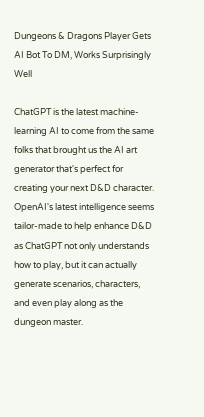Dungeons & Dragons Player Gets AI Bot To DM, Works Surprisingly Well

ChatGPT is the latest machine-learning AI to come from the same folks that brought us the AI art generator that's perfect for creating your next D&D character. OpenAI's latest intelligence seems tailor-made to help enhance D&D as ChatGPT not only understands how to play, but it can actually generate scenarios, characters, and even play along as the dungeon master.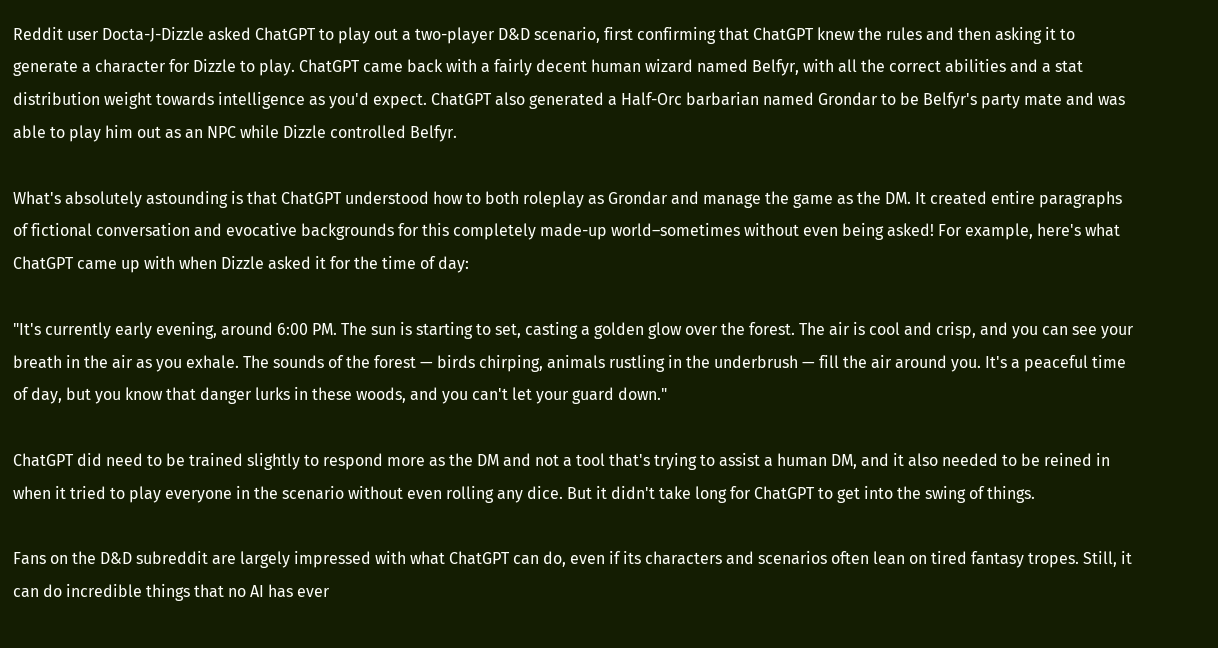Reddit user Docta-J-Dizzle asked ChatGPT to play out a two-player D&D scenario, first confirming that ChatGPT knew the rules and then asking it to generate a character for Dizzle to play. ChatGPT came back with a fairly decent human wizard named Belfyr, with all the correct abilities and a stat distribution weight towards intelligence as you'd expect. ChatGPT also generated a Half-Orc barbarian named Grondar to be Belfyr's party mate and was able to play him out as an NPC while Dizzle controlled Belfyr.

What's absolutely astounding is that ChatGPT understood how to both roleplay as Grondar and manage the game as the DM. It created entire paragraphs of fictional conversation and evocative backgrounds for this completely made-up world–sometimes without even being asked! For example, here's what ChatGPT came up with when Dizzle asked it for the time of day:

"It's currently early evening, around 6:00 PM. The sun is starting to set, casting a golden glow over the forest. The air is cool and crisp, and you can see your breath in the air as you exhale. The sounds of the forest — birds chirping, animals rustling in the underbrush — fill the air around you. It's a peaceful time of day, but you know that danger lurks in these woods, and you can't let your guard down."

ChatGPT did need to be trained slightly to respond more as the DM and not a tool that's trying to assist a human DM, and it also needed to be reined in when it tried to play everyone in the scenario without even rolling any dice. But it didn't take long for ChatGPT to get into the swing of things.

Fans on the D&D subreddit are largely impressed with what ChatGPT can do, even if its characters and scenarios often lean on tired fantasy tropes. Still, it can do incredible things that no AI has ever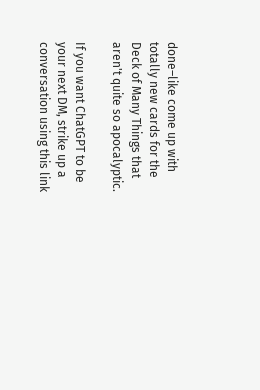done–like come up with totally new cards for the Deck of Many Things that aren't quite so apocalyptic.

If you want ChatGPT to be your next DM, strike up a conversation using this link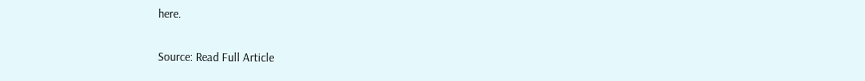here.

Source: Read Full Article